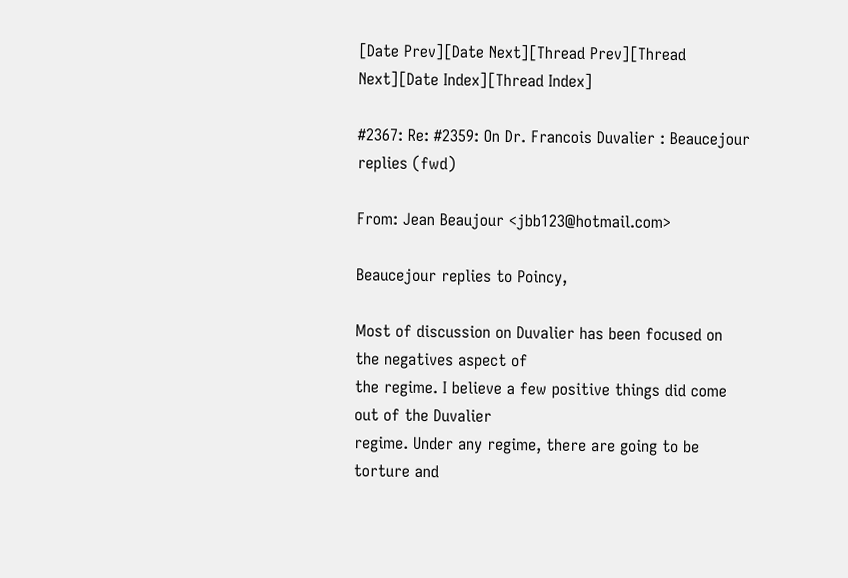[Date Prev][Date Next][Thread Prev][Thread Next][Date Index][Thread Index]

#2367: Re: #2359: On Dr. Francois Duvalier : Beaucejour replies (fwd)

From: Jean Beaujour <jbb123@hotmail.com>

Beaucejour replies to Poincy,

Most of discussion on Duvalier has been focused on the negatives aspect of
the regime. I believe a few positive things did come out of the Duvalier
regime. Under any regime, there are going to be torture and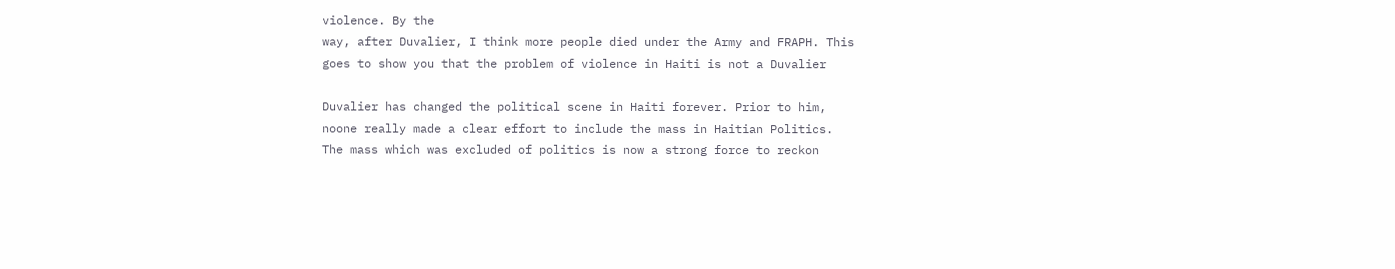violence. By the
way, after Duvalier, I think more people died under the Army and FRAPH. This
goes to show you that the problem of violence in Haiti is not a Duvalier

Duvalier has changed the political scene in Haiti forever. Prior to him,
noone really made a clear effort to include the mass in Haitian Politics.
The mass which was excluded of politics is now a strong force to reckon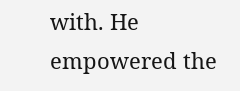with. He empowered the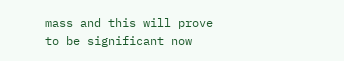mass and this will prove to be significant now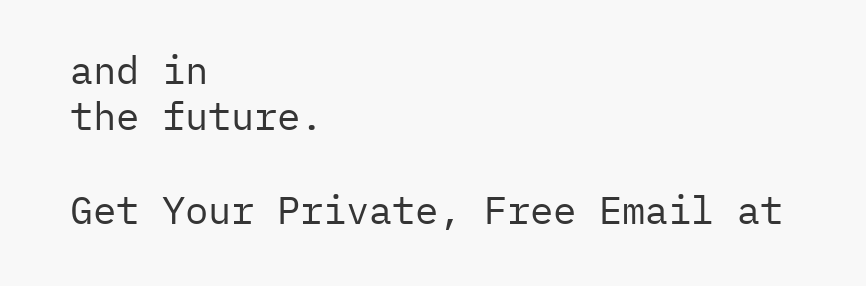and in
the future.

Get Your Private, Free Email at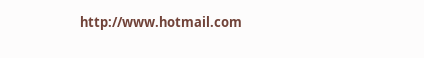http://www.hotmail.com